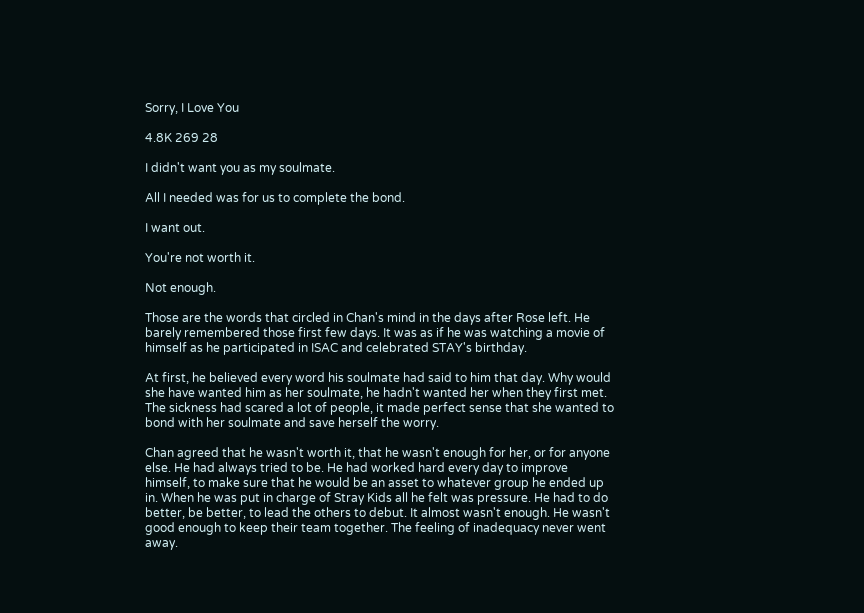Sorry, I Love You

4.8K 269 28

I didn't want you as my soulmate.

All I needed was for us to complete the bond.

I want out.

You're not worth it.

Not enough.

Those are the words that circled in Chan's mind in the days after Rose left. He barely remembered those first few days. It was as if he was watching a movie of himself as he participated in ISAC and celebrated STAY's birthday.

At first, he believed every word his soulmate had said to him that day. Why would she have wanted him as her soulmate, he hadn't wanted her when they first met. The sickness had scared a lot of people, it made perfect sense that she wanted to bond with her soulmate and save herself the worry.

Chan agreed that he wasn't worth it, that he wasn't enough for her, or for anyone else. He had always tried to be. He had worked hard every day to improve himself, to make sure that he would be an asset to whatever group he ended up in. When he was put in charge of Stray Kids all he felt was pressure. He had to do better, be better, to lead the others to debut. It almost wasn't enough. He wasn't good enough to keep their team together. The feeling of inadequacy never went away.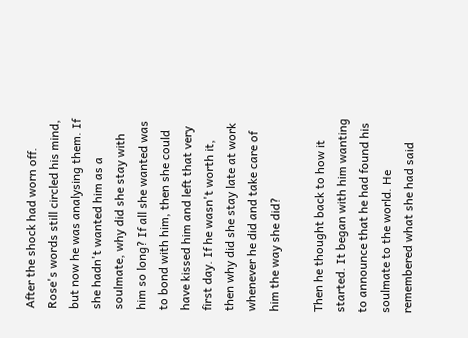After the shock had worn off. Rose's words still circled his mind, but now he was analysing them. If she hadn't wanted him as a soulmate, why did she stay with him so long? If all she wanted was to bond with him, then she could have kissed him and left that very first day. If he wasn't worth it, then why did she stay late at work whenever he did and take care of him the way she did?

Then he thought back to how it started. It began with him wanting to announce that he had found his soulmate to the world. He remembered what she had said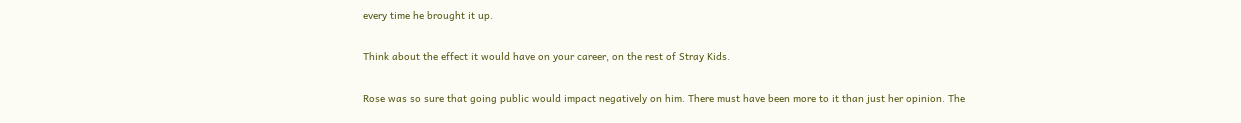every time he brought it up.

Think about the effect it would have on your career, on the rest of Stray Kids.

Rose was so sure that going public would impact negatively on him. There must have been more to it than just her opinion. The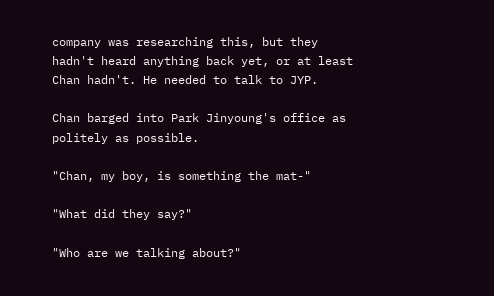company was researching this, but they hadn't heard anything back yet, or at least Chan hadn't. He needed to talk to JYP.

Chan barged into Park Jinyoung's office as politely as possible.

"Chan, my boy, is something the mat-"

"What did they say?"

"Who are we talking about?"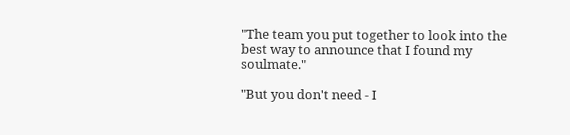"The team you put together to look into the best way to announce that I found my soulmate."

"But you don't need - I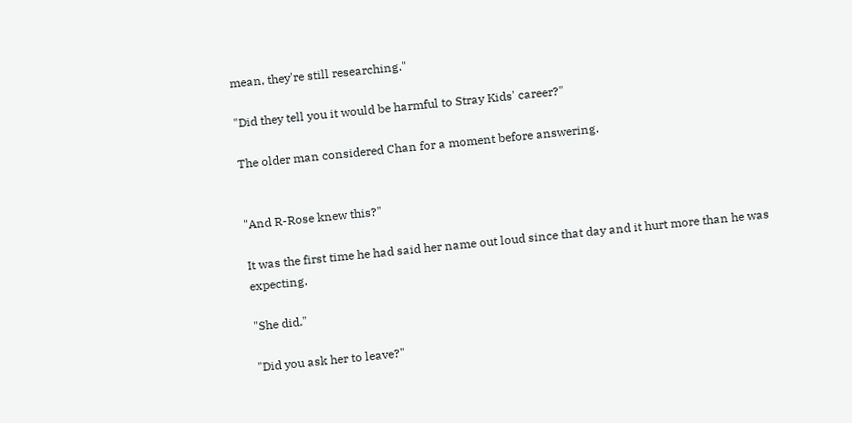mean, they're still researching."

"Did they tell you it would be harmful to Stray Kids' career?"

The older man considered Chan for a moment before answering.


"And R-Rose knew this?"

It was the first time he had said her name out loud since that day and it hurt more than he was expecting.

"She did."

"Did you ask her to leave?"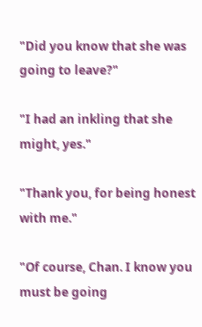"Did you know that she was going to leave?"

"I had an inkling that she might, yes."

"Thank you, for being honest with me."

"Of course, Chan. I know you must be going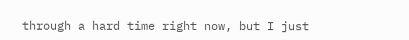through a hard time right now, but I just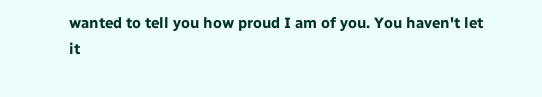wanted to tell you how proud I am of you. You haven't let it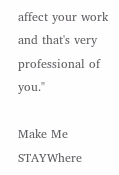affect your work and that's very professional of you."

Make Me STAYWhere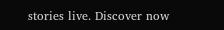stories live. Discover now